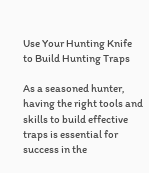Use Your Hunting Knife to Build Hunting Traps

As a seasoned hunter, having the right tools and skills to build effective traps is essential for success in the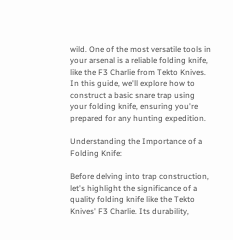wild. One of the most versatile tools in your arsenal is a reliable folding knife, like the F3 Charlie from Tekto Knives. In this guide, we'll explore how to construct a basic snare trap using your folding knife, ensuring you're prepared for any hunting expedition.

Understanding the Importance of a Folding Knife:

Before delving into trap construction, let's highlight the significance of a quality folding knife like the Tekto Knives' F3 Charlie. Its durability,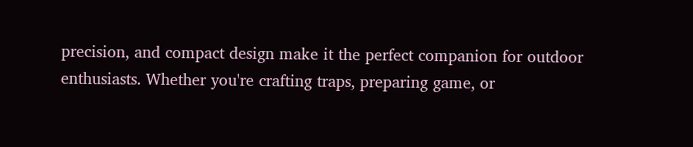precision, and compact design make it the perfect companion for outdoor enthusiasts. Whether you're crafting traps, preparing game, or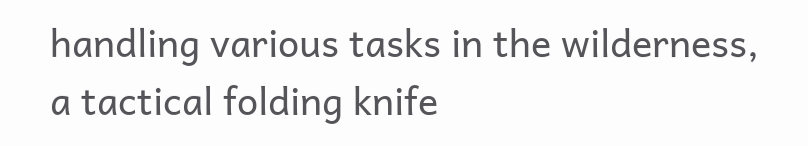handling various tasks in the wilderness, a tactical folding knife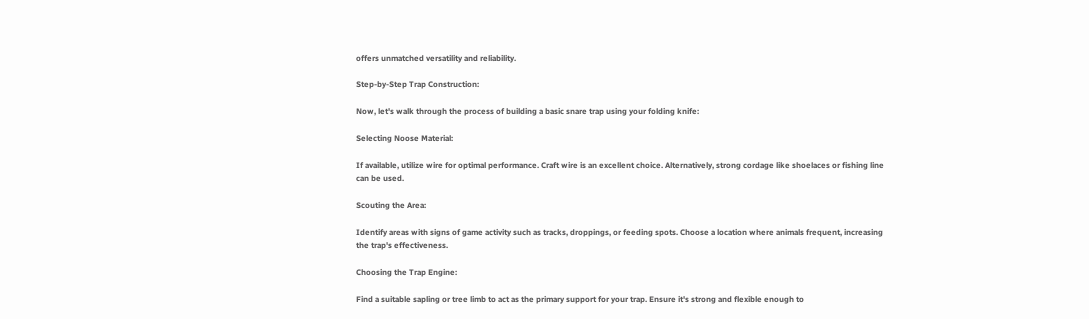offers unmatched versatility and reliability.

Step-by-Step Trap Construction:

Now, let's walk through the process of building a basic snare trap using your folding knife:

Selecting Noose Material:

If available, utilize wire for optimal performance. Craft wire is an excellent choice. Alternatively, strong cordage like shoelaces or fishing line can be used.

Scouting the Area:

Identify areas with signs of game activity such as tracks, droppings, or feeding spots. Choose a location where animals frequent, increasing the trap's effectiveness.

Choosing the Trap Engine:

Find a suitable sapling or tree limb to act as the primary support for your trap. Ensure it's strong and flexible enough to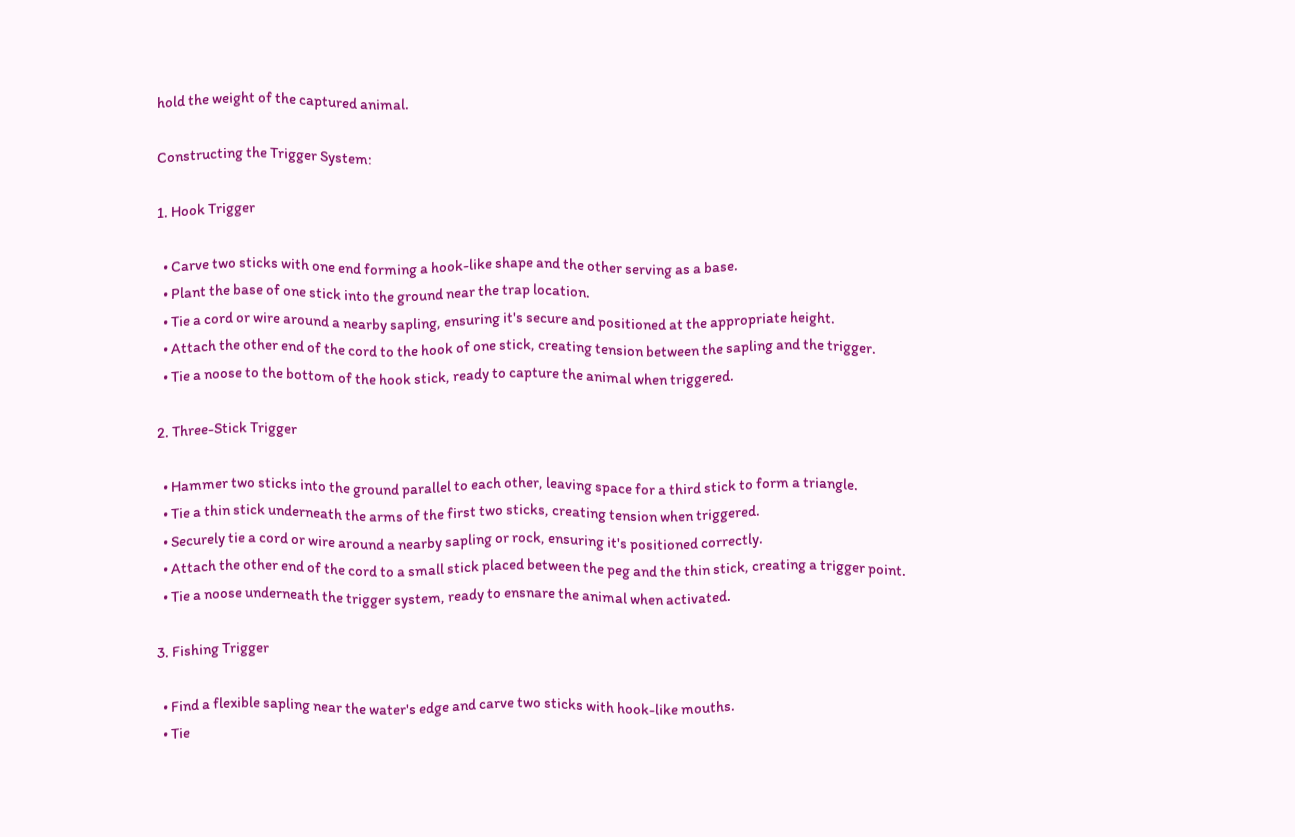hold the weight of the captured animal.

Constructing the Trigger System:

1. Hook Trigger

  • Carve two sticks with one end forming a hook-like shape and the other serving as a base.
  • Plant the base of one stick into the ground near the trap location.
  • Tie a cord or wire around a nearby sapling, ensuring it's secure and positioned at the appropriate height.
  • Attach the other end of the cord to the hook of one stick, creating tension between the sapling and the trigger.
  • Tie a noose to the bottom of the hook stick, ready to capture the animal when triggered.

2. Three-Stick Trigger

  • Hammer two sticks into the ground parallel to each other, leaving space for a third stick to form a triangle.
  • Tie a thin stick underneath the arms of the first two sticks, creating tension when triggered.
  • Securely tie a cord or wire around a nearby sapling or rock, ensuring it's positioned correctly.
  • Attach the other end of the cord to a small stick placed between the peg and the thin stick, creating a trigger point.
  • Tie a noose underneath the trigger system, ready to ensnare the animal when activated.

3. Fishing Trigger

  • Find a flexible sapling near the water's edge and carve two sticks with hook-like mouths.
  • Tie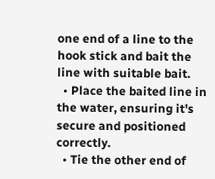one end of a line to the hook stick and bait the line with suitable bait.
  • Place the baited line in the water, ensuring it's secure and positioned correctly.
  • Tie the other end of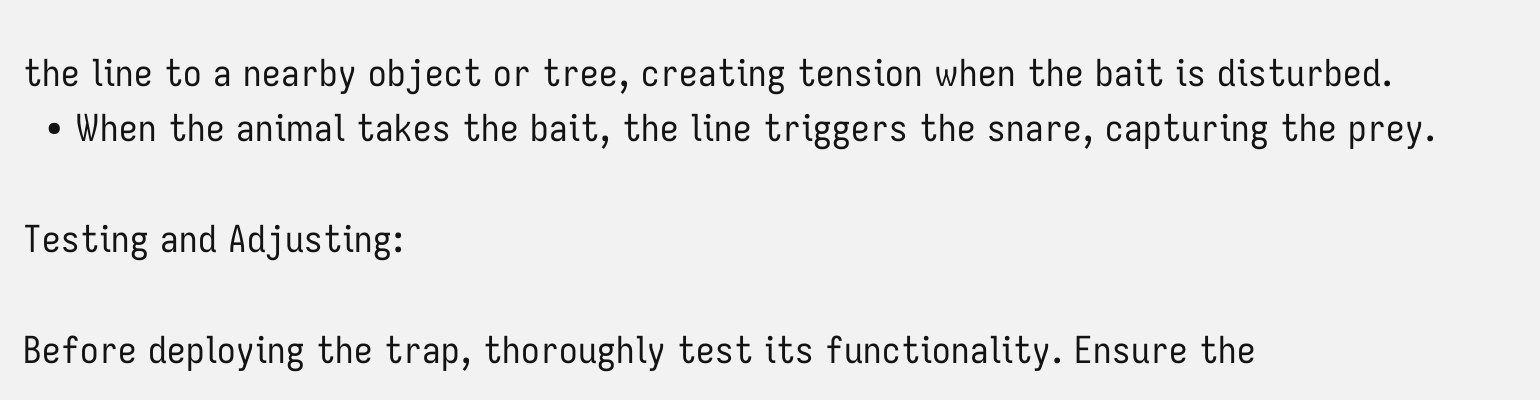the line to a nearby object or tree, creating tension when the bait is disturbed.
  • When the animal takes the bait, the line triggers the snare, capturing the prey.

Testing and Adjusting:

Before deploying the trap, thoroughly test its functionality. Ensure the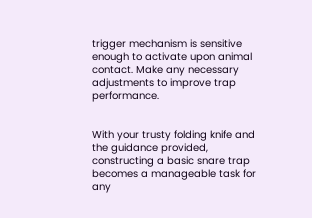trigger mechanism is sensitive enough to activate upon animal contact. Make any necessary adjustments to improve trap performance.


With your trusty folding knife and the guidance provided, constructing a basic snare trap becomes a manageable task for any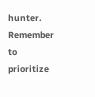hunter. Remember to prioritize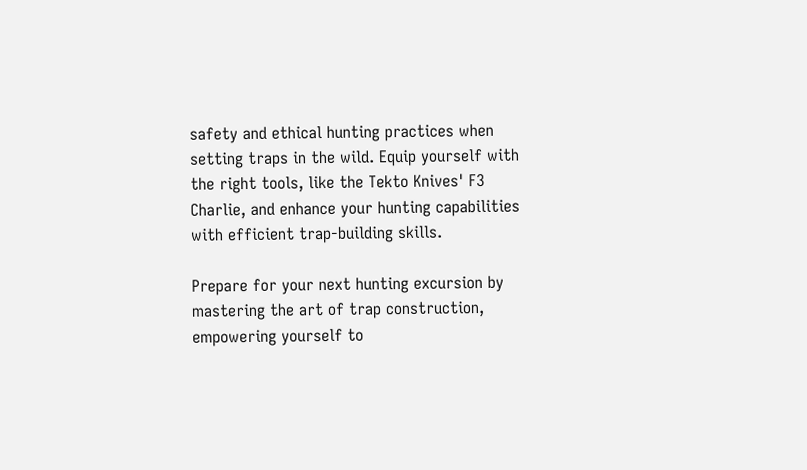safety and ethical hunting practices when setting traps in the wild. Equip yourself with the right tools, like the Tekto Knives' F3 Charlie, and enhance your hunting capabilities with efficient trap-building skills.

Prepare for your next hunting excursion by mastering the art of trap construction, empowering yourself to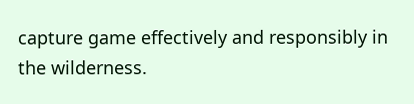capture game effectively and responsibly in the wilderness.